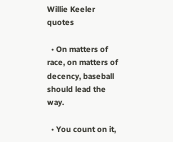Willie Keeler quotes

  • On matters of race, on matters of decency, baseball should lead the way.

  • You count on it,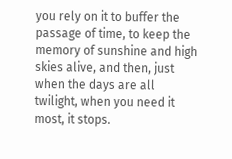you rely on it to buffer the passage of time, to keep the memory of sunshine and high skies alive, and then, just when the days are all twilight, when you need it most, it stops.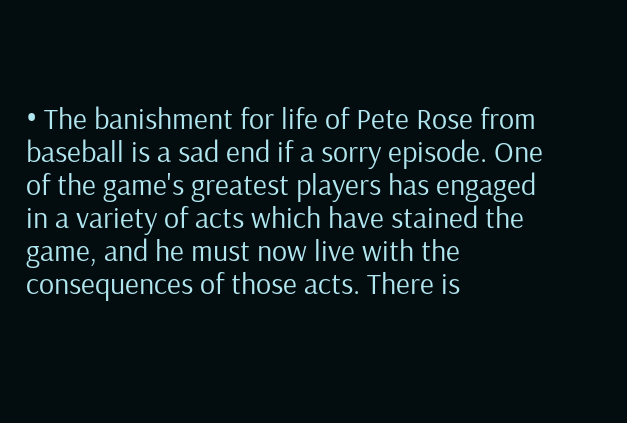• The banishment for life of Pete Rose from baseball is a sad end if a sorry episode. One of the game's greatest players has engaged in a variety of acts which have stained the game, and he must now live with the consequences of those acts. There is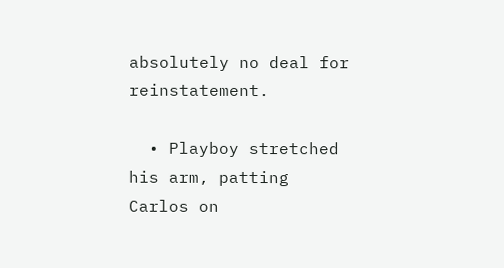absolutely no deal for reinstatement.

  • Playboy stretched his arm, patting Carlos on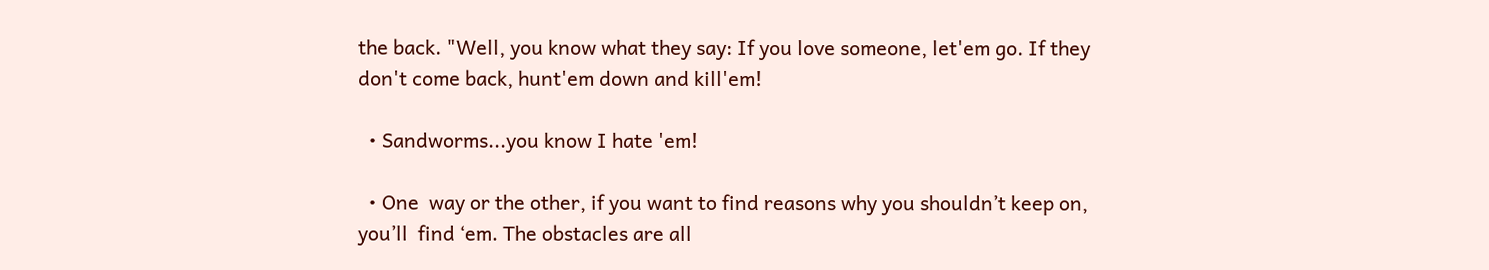the back. "Well, you know what they say: If you love someone, let'em go. If they don't come back, hunt'em down and kill'em!

  • Sandworms...you know I hate 'em!

  • One  way or the other, if you want to find reasons why you shouldn’t keep on, you’ll  find ‘em. The obstacles are all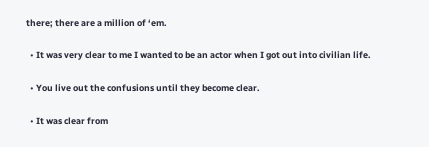there; there are a million of ‘em.

  • It was very clear to me I wanted to be an actor when I got out into civilian life.

  • You live out the confusions until they become clear.

  • It was clear from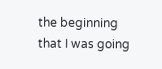the beginning that I was going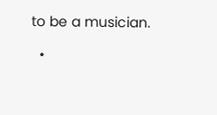to be a musician.

  •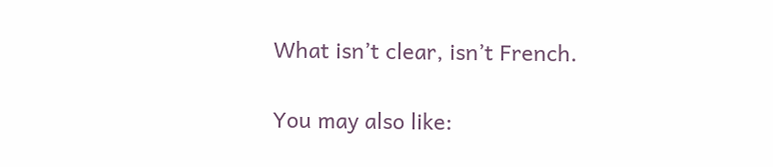What isn’t clear, isn’t French.

You may also like: